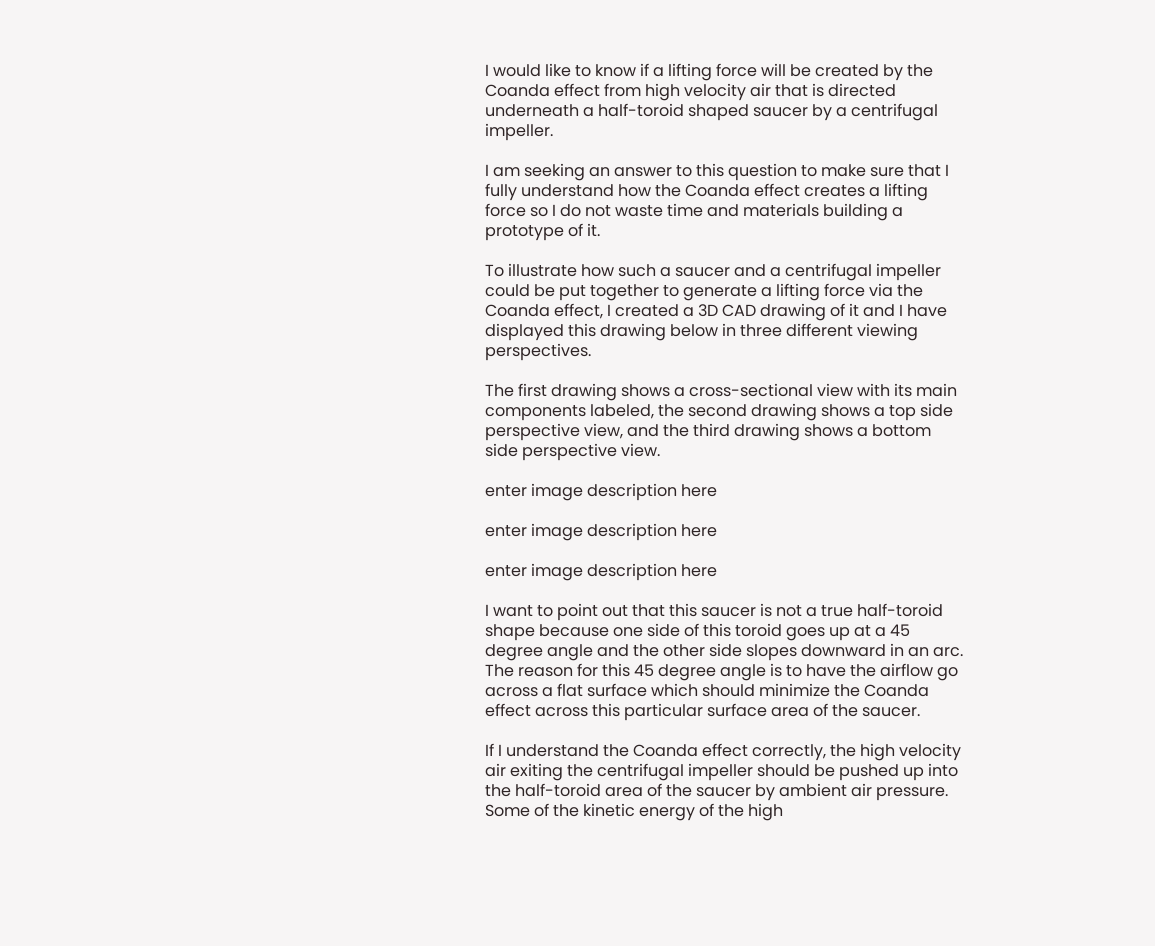I would like to know if a lifting force will be created by the Coanda effect from high velocity air that is directed underneath a half-toroid shaped saucer by a centrifugal impeller.

I am seeking an answer to this question to make sure that I fully understand how the Coanda effect creates a lifting force so I do not waste time and materials building a prototype of it.

To illustrate how such a saucer and a centrifugal impeller could be put together to generate a lifting force via the Coanda effect, I created a 3D CAD drawing of it and I have displayed this drawing below in three different viewing perspectives.

The first drawing shows a cross-sectional view with its main components labeled, the second drawing shows a top side perspective view, and the third drawing shows a bottom side perspective view.

enter image description here

enter image description here

enter image description here

I want to point out that this saucer is not a true half-toroid shape because one side of this toroid goes up at a 45 degree angle and the other side slopes downward in an arc. The reason for this 45 degree angle is to have the airflow go across a flat surface which should minimize the Coanda effect across this particular surface area of the saucer.

If I understand the Coanda effect correctly, the high velocity air exiting the centrifugal impeller should be pushed up into the half-toroid area of the saucer by ambient air pressure. Some of the kinetic energy of the high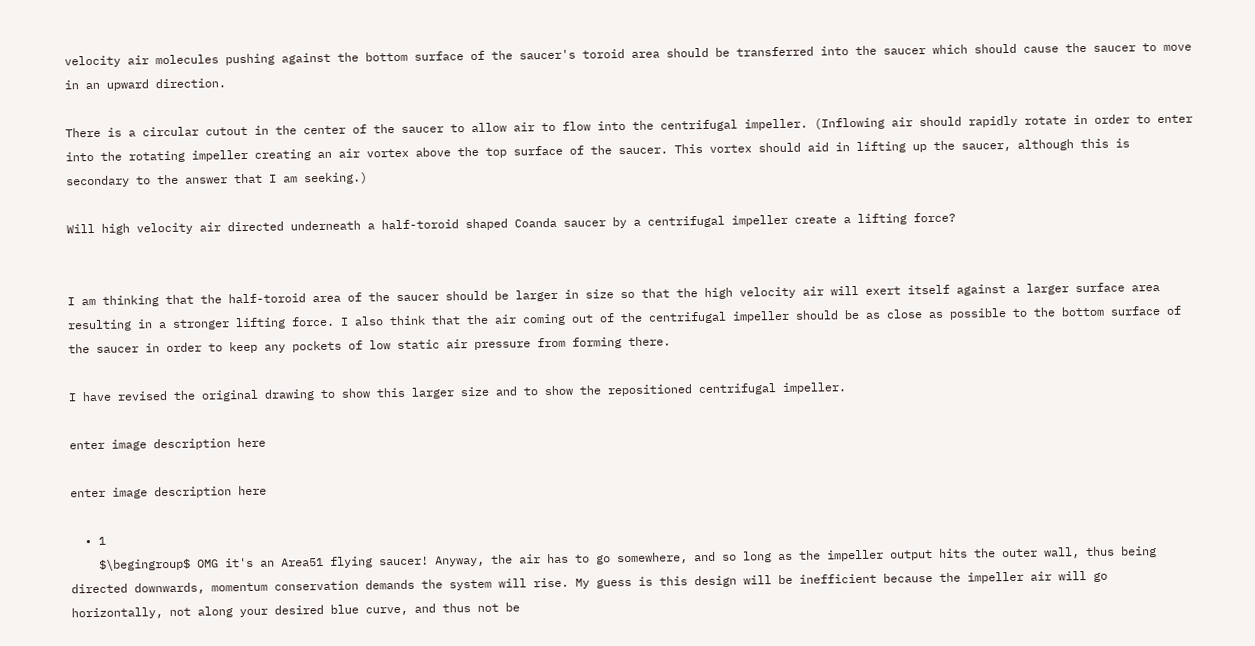velocity air molecules pushing against the bottom surface of the saucer's toroid area should be transferred into the saucer which should cause the saucer to move in an upward direction.

There is a circular cutout in the center of the saucer to allow air to flow into the centrifugal impeller. (Inflowing air should rapidly rotate in order to enter into the rotating impeller creating an air vortex above the top surface of the saucer. This vortex should aid in lifting up the saucer, although this is secondary to the answer that I am seeking.)

Will high velocity air directed underneath a half-toroid shaped Coanda saucer by a centrifugal impeller create a lifting force?


I am thinking that the half-toroid area of the saucer should be larger in size so that the high velocity air will exert itself against a larger surface area resulting in a stronger lifting force. I also think that the air coming out of the centrifugal impeller should be as close as possible to the bottom surface of the saucer in order to keep any pockets of low static air pressure from forming there.

I have revised the original drawing to show this larger size and to show the repositioned centrifugal impeller.

enter image description here

enter image description here

  • 1
    $\begingroup$ OMG it's an Area51 flying saucer! Anyway, the air has to go somewhere, and so long as the impeller output hits the outer wall, thus being directed downwards, momentum conservation demands the system will rise. My guess is this design will be inefficient because the impeller air will go horizontally, not along your desired blue curve, and thus not be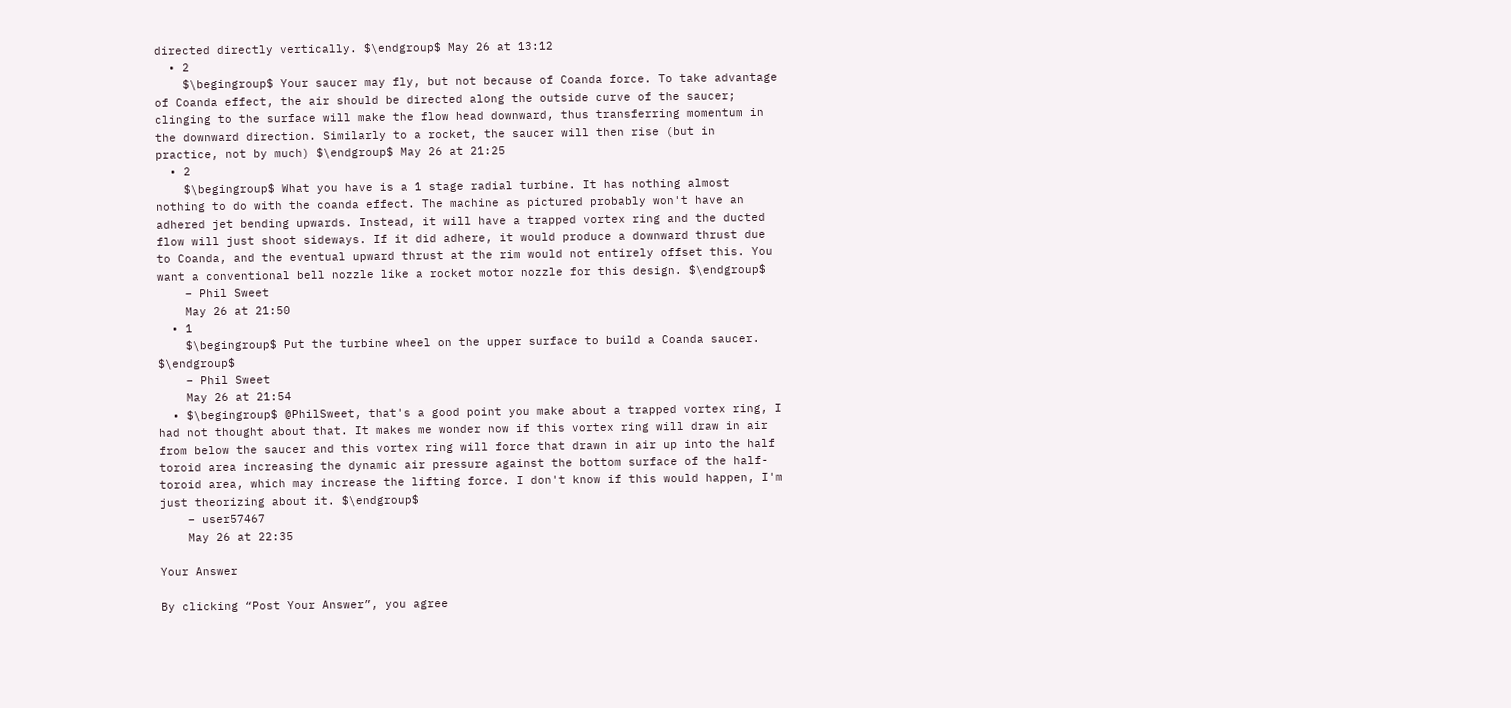directed directly vertically. $\endgroup$ May 26 at 13:12
  • 2
    $\begingroup$ Your saucer may fly, but not because of Coanda force. To take advantage of Coanda effect, the air should be directed along the outside curve of the saucer; clinging to the surface will make the flow head downward, thus transferring momentum in the downward direction. Similarly to a rocket, the saucer will then rise (but in practice, not by much) $\endgroup$ May 26 at 21:25
  • 2
    $\begingroup$ What you have is a 1 stage radial turbine. It has nothing almost nothing to do with the coanda effect. The machine as pictured probably won't have an adhered jet bending upwards. Instead, it will have a trapped vortex ring and the ducted flow will just shoot sideways. If it did adhere, it would produce a downward thrust due to Coanda, and the eventual upward thrust at the rim would not entirely offset this. You want a conventional bell nozzle like a rocket motor nozzle for this design. $\endgroup$
    – Phil Sweet
    May 26 at 21:50
  • 1
    $\begingroup$ Put the turbine wheel on the upper surface to build a Coanda saucer. $\endgroup$
    – Phil Sweet
    May 26 at 21:54
  • $\begingroup$ @PhilSweet, that's a good point you make about a trapped vortex ring, I had not thought about that. It makes me wonder now if this vortex ring will draw in air from below the saucer and this vortex ring will force that drawn in air up into the half toroid area increasing the dynamic air pressure against the bottom surface of the half-toroid area, which may increase the lifting force. I don't know if this would happen, I'm just theorizing about it. $\endgroup$
    – user57467
    May 26 at 22:35

Your Answer

By clicking “Post Your Answer”, you agree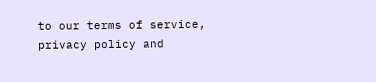to our terms of service, privacy policy and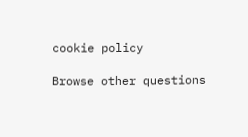cookie policy

Browse other questions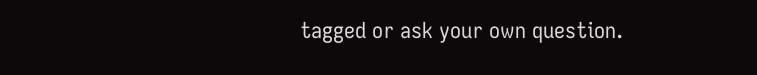tagged or ask your own question.